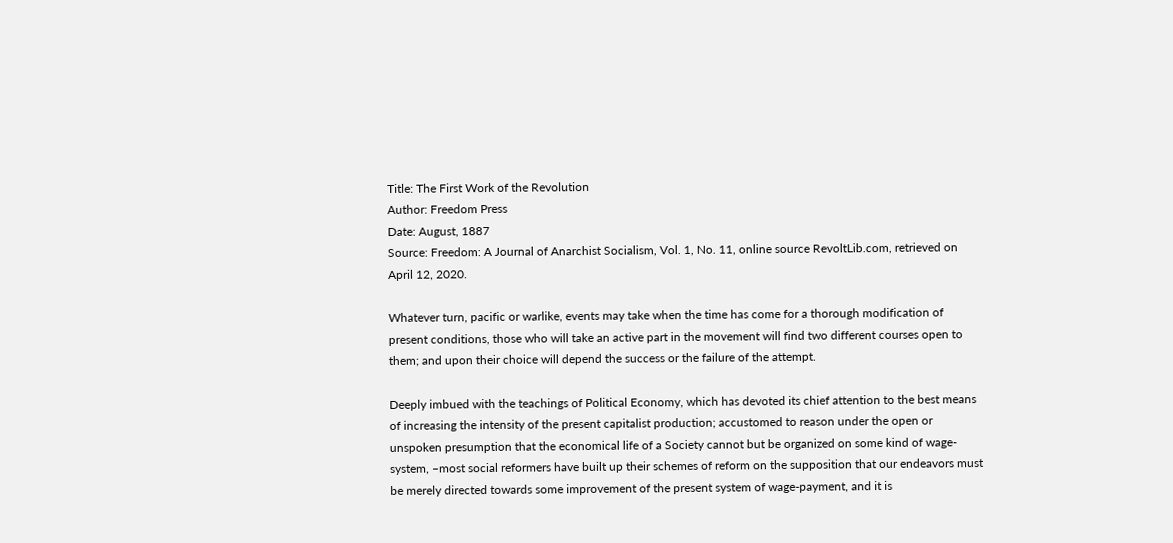Title: The First Work of the Revolution
Author: Freedom Press
Date: August, 1887
Source: Freedom: A Journal of Anarchist Socialism, Vol. 1, No. 11, online source RevoltLib.com, retrieved on April 12, 2020.

Whatever turn, pacific or warlike, events may take when the time has come for a thorough modification of present conditions, those who will take an active part in the movement will find two different courses open to them; and upon their choice will depend the success or the failure of the attempt.

Deeply imbued with the teachings of Political Economy, which has devoted its chief attention to the best means of increasing the intensity of the present capitalist production; accustomed to reason under the open or unspoken presumption that the economical life of a Society cannot but be organized on some kind of wage-system, –most social reformers have built up their schemes of reform on the supposition that our endeavors must be merely directed towards some improvement of the present system of wage-payment, and it is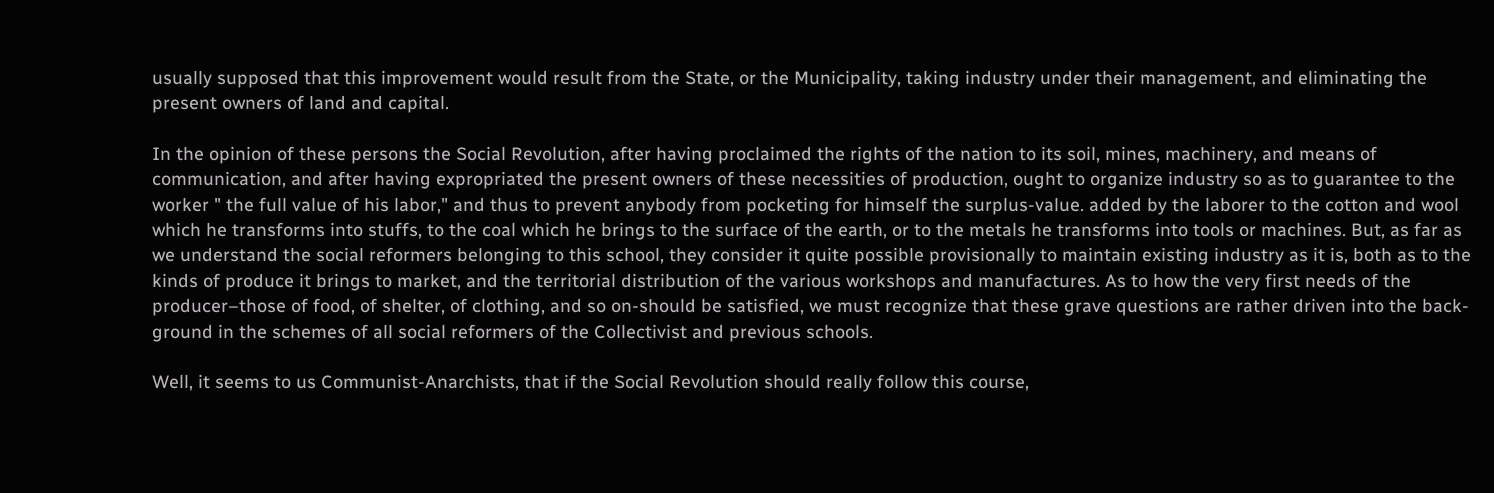usually supposed that this improvement would result from the State, or the Municipality, taking industry under their management, and eliminating the present owners of land and capital.

In the opinion of these persons the Social Revolution, after having proclaimed the rights of the nation to its soil, mines, machinery, and means of communication, and after having expropriated the present owners of these necessities of production, ought to organize industry so as to guarantee to the worker " the full value of his labor," and thus to prevent anybody from pocketing for himself the surplus-value. added by the laborer to the cotton and wool which he transforms into stuffs, to the coal which he brings to the surface of the earth, or to the metals he transforms into tools or machines. But, as far as we understand the social reformers belonging to this school, they consider it quite possible provisionally to maintain existing industry as it is, both as to the kinds of produce it brings to market, and the territorial distribution of the various workshops and manufactures. As to how the very first needs of the producer–those of food, of shelter, of clothing, and so on-should be satisfied, we must recognize that these grave questions are rather driven into the back-ground in the schemes of all social reformers of the Collectivist and previous schools.

Well, it seems to us Communist-Anarchists, that if the Social Revolution should really follow this course,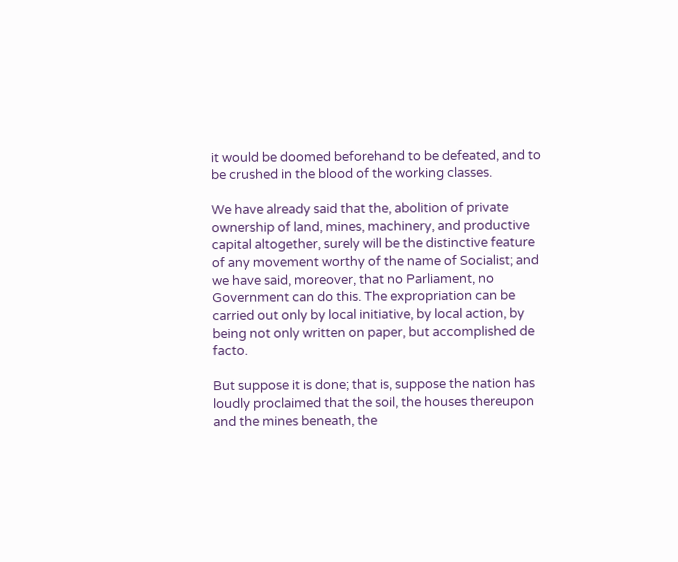it would be doomed beforehand to be defeated, and to be crushed in the blood of the working classes.

We have already said that the, abolition of private ownership of land, mines, machinery, and productive capital altogether, surely will be the distinctive feature of any movement worthy of the name of Socialist; and we have said, moreover, that no Parliament, no Government can do this. The expropriation can be carried out only by local initiative, by local action, by being not only written on paper, but accomplished de facto.

But suppose it is done; that is, suppose the nation has loudly proclaimed that the soil, the houses thereupon and the mines beneath, the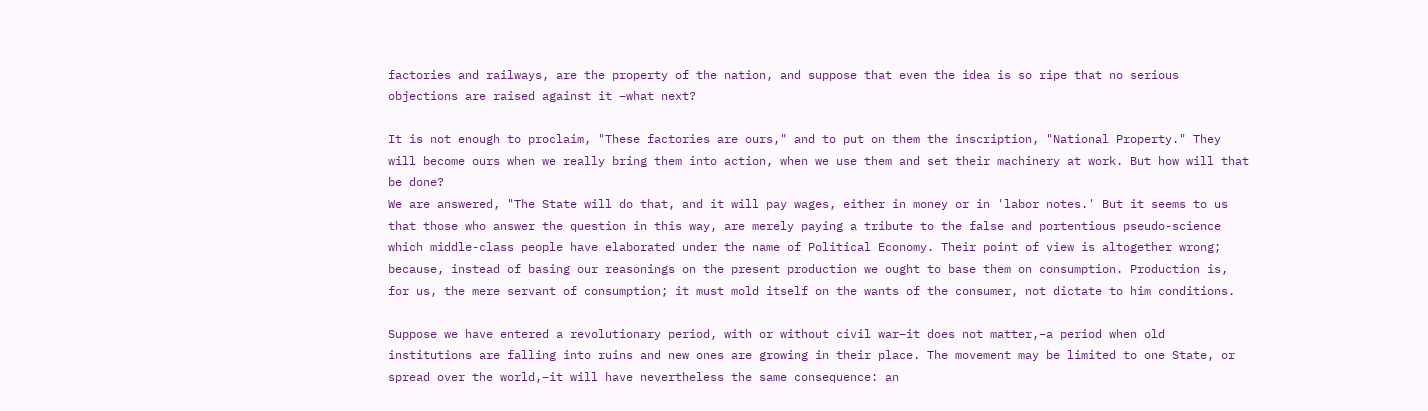factories and railways, are the property of the nation, and suppose that even the idea is so ripe that no serious objections are raised against it –what next?

It is not enough to proclaim, "These factories are ours," and to put on them the inscription, "National Property." They will become ours when we really bring them into action, when we use them and set their machinery at work. But how will that be done?
We are answered, "The State will do that, and it will pay wages, either in money or in 'labor notes.' But it seems to us that those who answer the question in this way, are merely paying a tribute to the false and portentious pseudo-science which middle-class people have elaborated under the name of Political Economy. Their point of view is altogether wrong; because, instead of basing our reasonings on the present production we ought to base them on consumption. Production is, for us, the mere servant of consumption; it must mold itself on the wants of the consumer, not dictate to him conditions.

Suppose we have entered a revolutionary period, with or without civil war–it does not matter,–a period when old institutions are falling into ruins and new ones are growing in their place. The movement may be limited to one State, or spread over the world,–it will have nevertheless the same consequence: an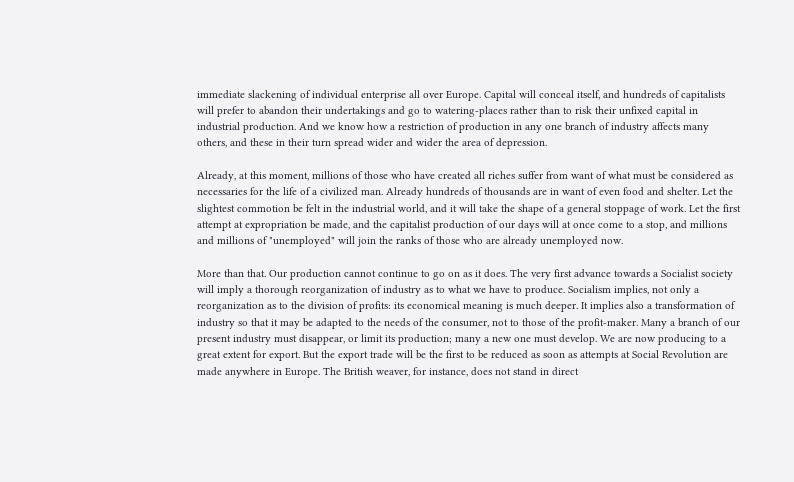immediate slackening of individual enterprise all over Europe. Capital will conceal itself, and hundreds of capitalists will prefer to abandon their undertakings and go to watering-places rather than to risk their unfixed capital in industrial production. And we know how a restriction of production in any one branch of industry affects many others, and these in their turn spread wider and wider the area of depression.

Already, at this moment, millions of those who have created all riches suffer from want of what must be considered as necessaries for the life of a civilized man. Already hundreds of thousands are in want of even food and shelter. Let the slightest commotion be felt in the industrial world, and it will take the shape of a general stoppage of work. Let the first attempt at expropriation be made, and the capitalist production of our days will at once come to a stop, and millions and millions of "unemployed" will join the ranks of those who are already unemployed now.

More than that. Our production cannot continue to go on as it does. The very first advance towards a Socialist society will imply a thorough reorganization of industry as to what we have to produce. Socialism implies, not only a reorganization as to the division of profits: its economical meaning is much deeper. It implies also a transformation of industry so that it may be adapted to the needs of the consumer, not to those of the profit-maker. Many a branch of our present industry must disappear, or limit its production; many a new one must develop. We are now producing to a great extent for export. But the export trade will be the first to be reduced as soon as attempts at Social Revolution are made anywhere in Europe. The British weaver, for instance, does not stand in direct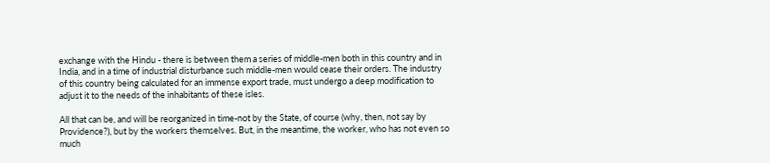exchange with the Hindu - there is between them a series of middle-men both in this country and in India, and in a time of industrial disturbance such middle-men would cease their orders. The industry of this country being calculated for an immense export trade, must undergo a deep modification to adjust it to the needs of the inhabitants of these isles.

All that can be, and will be reorganized in time-not by the State, of course (why, then, not say by Providence?), but by the workers themselves. But, in the meantime, the worker, who has not even so much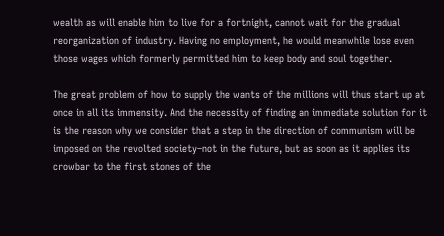wealth as will enable him to live for a fortnight, cannot wait for the gradual reorganization of industry. Having no employment, he would meanwhile lose even those wages which formerly permitted him to keep body and soul together.

The great problem of how to supply the wants of the millions will thus start up at once in all its immensity. And the necessity of finding an immediate solution for it is the reason why we consider that a step in the direction of communism will be imposed on the revolted society–not in the future, but as soon as it applies its crowbar to the first stones of the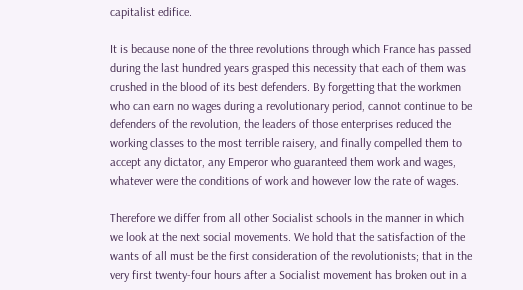capitalist edifice.

It is because none of the three revolutions through which France has passed during the last hundred years grasped this necessity that each of them was crushed in the blood of its best defenders. By forgetting that the workmen who can earn no wages during a revolutionary period, cannot continue to be defenders of the revolution, the leaders of those enterprises reduced the working classes to the most terrible raisery, and finally compelled them to accept any dictator, any Emperor who guaranteed them work and wages, whatever were the conditions of work and however low the rate of wages.

Therefore we differ from all other Socialist schools in the manner in which we look at the next social movements. We hold that the satisfaction of the wants of all must be the first consideration of the revolutionists; that in the very first twenty-four hours after a Socialist movement has broken out in a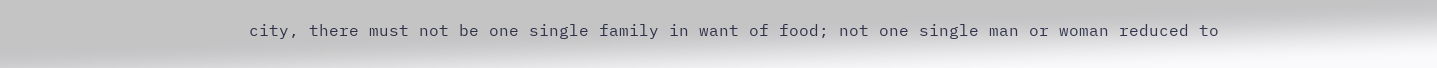city, there must not be one single family in want of food; not one single man or woman reduced to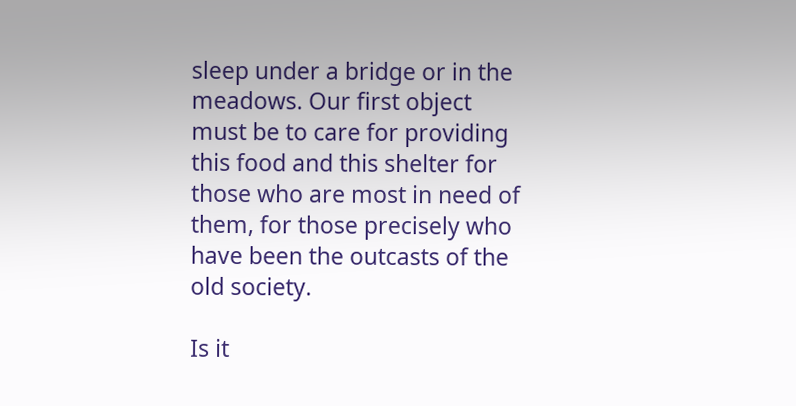sleep under a bridge or in the meadows. Our first object must be to care for providing this food and this shelter for those who are most in need of them, for those precisely who have been the outcasts of the old society.

Is it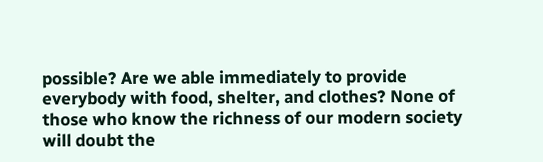possible? Are we able immediately to provide everybody with food, shelter, and clothes? None of those who know the richness of our modern society will doubt the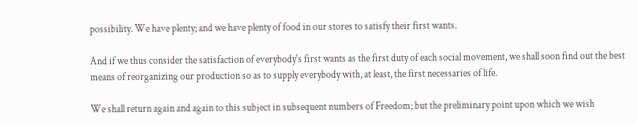possibility. We have plenty; and we have plenty of food in our stores to satisfy their first wants.

And if we thus consider the satisfaction of everybody's first wants as the first duty of each social movement, we shall soon find out the best means of reorganizing our production so as to supply everybody with, at least, the first necessaries of life.

We shall return again and again to this subject in subsequent numbers of Freedom; but the preliminary point upon which we wish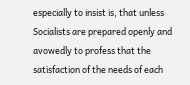especially to insist is, that unless Socialists are prepared openly and avowedly to profess that the satisfaction of the needs of each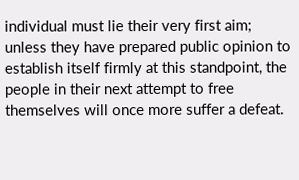individual must lie their very first aim; unless they have prepared public opinion to establish itself firmly at this standpoint, the people in their next attempt to free themselves will once more suffer a defeat.